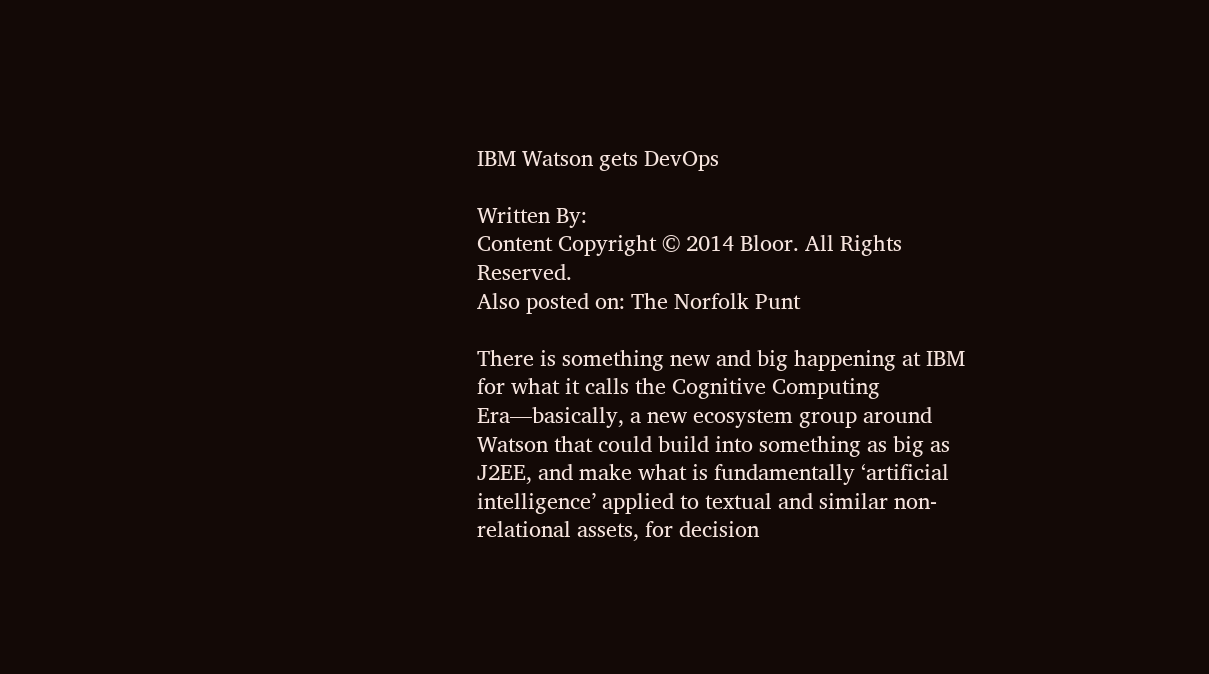IBM Watson gets DevOps

Written By:
Content Copyright © 2014 Bloor. All Rights Reserved.
Also posted on: The Norfolk Punt

There is something new and big happening at IBM for what it calls the Cognitive Computing Era—basically, a new ecosystem group around Watson that could build into something as big as J2EE, and make what is fundamentally ‘artificial intelligence’ applied to textual and similar non-relational assets, for decision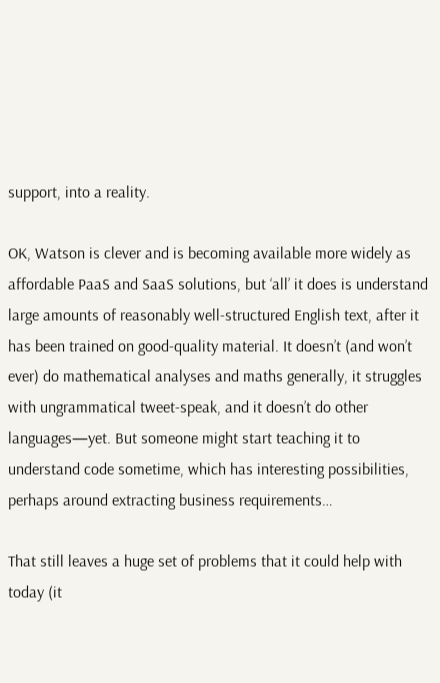support, into a reality.

OK, Watson is clever and is becoming available more widely as affordable PaaS and SaaS solutions, but ‘all’ it does is understand large amounts of reasonably well-structured English text, after it has been trained on good-quality material. It doesn’t (and won’t ever) do mathematical analyses and maths generally, it struggles with ungrammatical tweet-speak, and it doesn’t do other languages—yet. But someone might start teaching it to understand code sometime, which has interesting possibilities, perhaps around extracting business requirements…

That still leaves a huge set of problems that it could help with today (it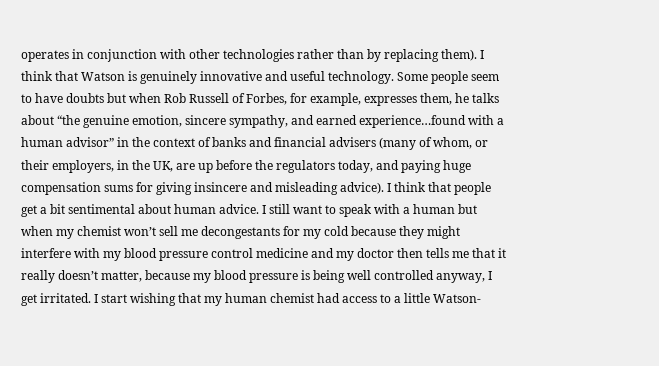operates in conjunction with other technologies rather than by replacing them). I think that Watson is genuinely innovative and useful technology. Some people seem to have doubts but when Rob Russell of Forbes, for example, expresses them, he talks about “the genuine emotion, sincere sympathy, and earned experience…found with a human advisor” in the context of banks and financial advisers (many of whom, or their employers, in the UK, are up before the regulators today, and paying huge compensation sums for giving insincere and misleading advice). I think that people get a bit sentimental about human advice. I still want to speak with a human but when my chemist won’t sell me decongestants for my cold because they might interfere with my blood pressure control medicine and my doctor then tells me that it really doesn’t matter, because my blood pressure is being well controlled anyway, I get irritated. I start wishing that my human chemist had access to a little Watson-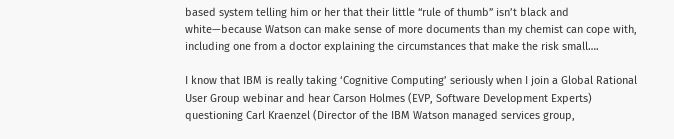based system telling him or her that their little “rule of thumb” isn’t black and white—because Watson can make sense of more documents than my chemist can cope with, including one from a doctor explaining the circumstances that make the risk small….

I know that IBM is really taking ‘Cognitive Computing’ seriously when I join a Global Rational User Group webinar and hear Carson Holmes (EVP, Software Development Experts) questioning Carl Kraenzel (Director of the IBM Watson managed services group,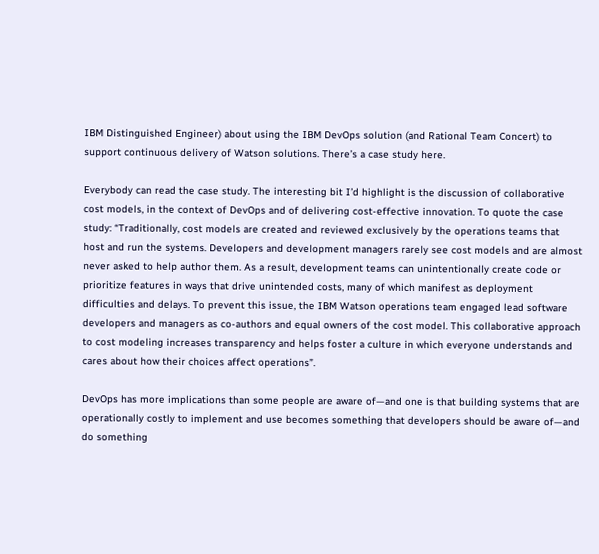IBM Distinguished Engineer) about using the IBM DevOps solution (and Rational Team Concert) to support continuous delivery of Watson solutions. There’s a case study here.

Everybody can read the case study. The interesting bit I’d highlight is the discussion of collaborative cost models, in the context of DevOps and of delivering cost-effective innovation. To quote the case study: “Traditionally, cost models are created and reviewed exclusively by the operations teams that host and run the systems. Developers and development managers rarely see cost models and are almost never asked to help author them. As a result, development teams can unintentionally create code or prioritize features in ways that drive unintended costs, many of which manifest as deployment difficulties and delays. To prevent this issue, the IBM Watson operations team engaged lead software developers and managers as co-authors and equal owners of the cost model. This collaborative approach to cost modeling increases transparency and helps foster a culture in which everyone understands and cares about how their choices affect operations”.

DevOps has more implications than some people are aware of—and one is that building systems that are operationally costly to implement and use becomes something that developers should be aware of—and do something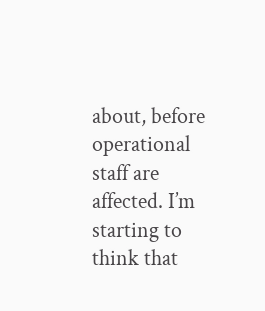about, before operational staff are affected. I’m starting to think that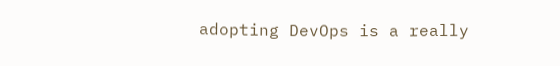adopting DevOps is a really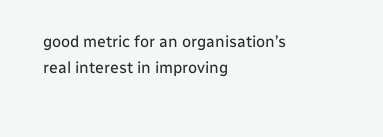good metric for an organisation’s real interest in improving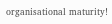organisational maturity!